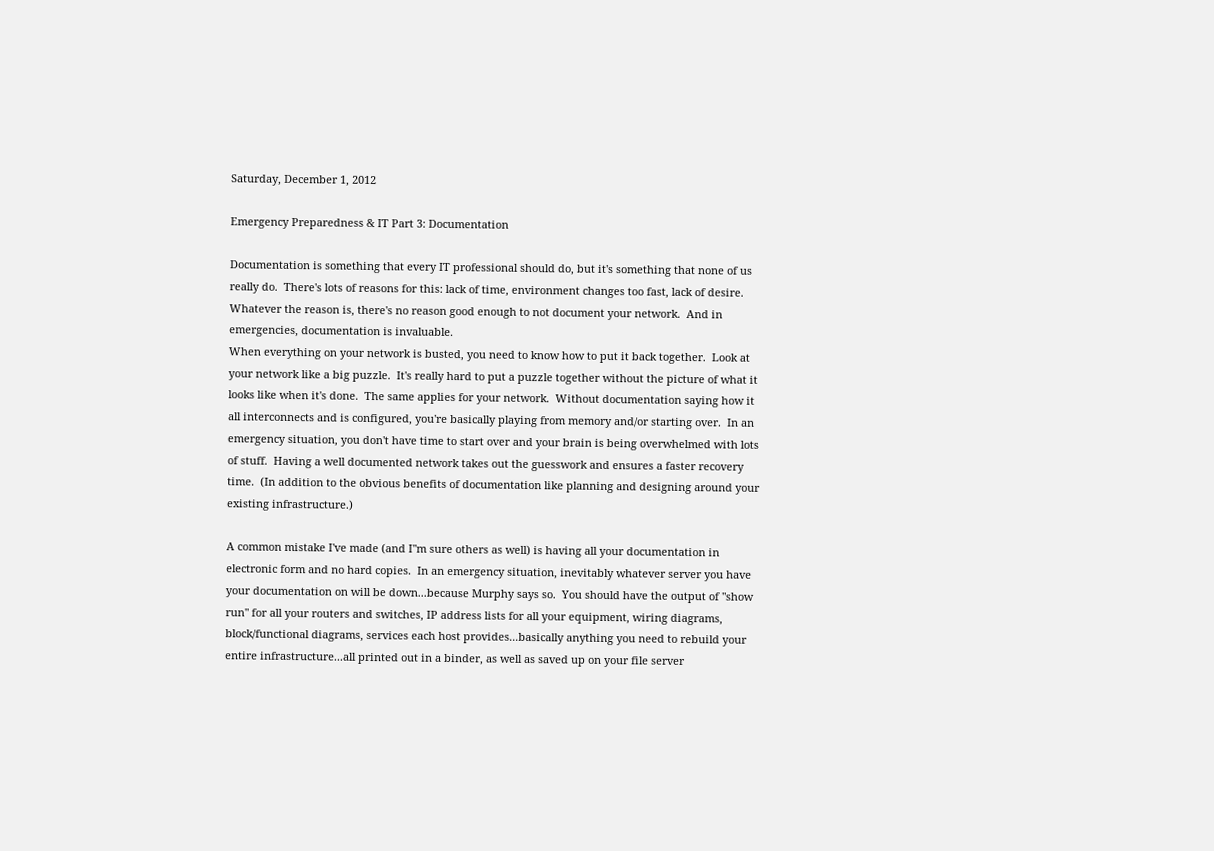Saturday, December 1, 2012

Emergency Preparedness & IT Part 3: Documentation

Documentation is something that every IT professional should do, but it's something that none of us really do.  There's lots of reasons for this: lack of time, environment changes too fast, lack of desire.  Whatever the reason is, there's no reason good enough to not document your network.  And in emergencies, documentation is invaluable.
When everything on your network is busted, you need to know how to put it back together.  Look at your network like a big puzzle.  It's really hard to put a puzzle together without the picture of what it looks like when it's done.  The same applies for your network.  Without documentation saying how it all interconnects and is configured, you're basically playing from memory and/or starting over.  In an emergency situation, you don't have time to start over and your brain is being overwhelmed with lots of stuff.  Having a well documented network takes out the guesswork and ensures a faster recovery time.  (In addition to the obvious benefits of documentation like planning and designing around your existing infrastructure.)

A common mistake I've made (and I"m sure others as well) is having all your documentation in electronic form and no hard copies.  In an emergency situation, inevitably whatever server you have your documentation on will be down...because Murphy says so.  You should have the output of "show run" for all your routers and switches, IP address lists for all your equipment, wiring diagrams, block/functional diagrams, services each host provides...basically anything you need to rebuild your entire infrastructure...all printed out in a binder, as well as saved up on your file server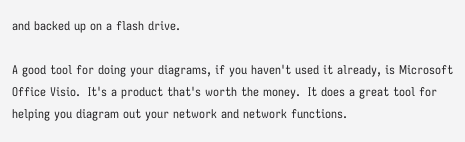and backed up on a flash drive.

A good tool for doing your diagrams, if you haven't used it already, is Microsoft Office Visio.  It's a product that's worth the money.  It does a great tool for helping you diagram out your network and network functions.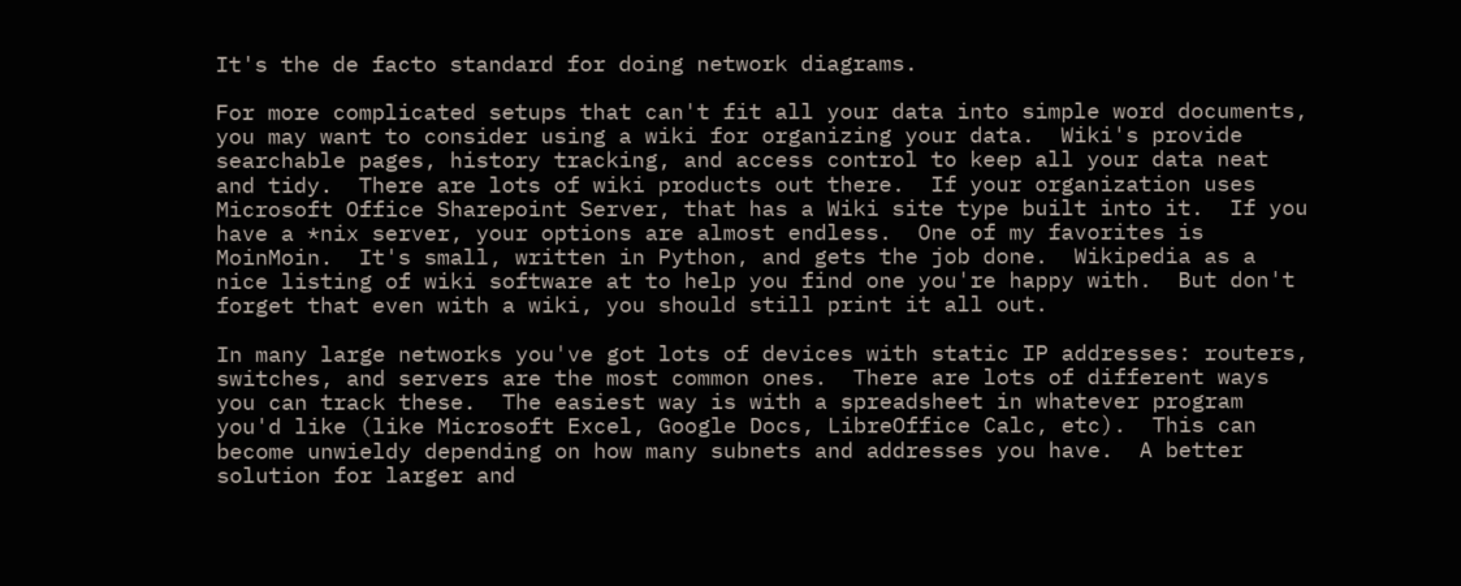It's the de facto standard for doing network diagrams.

For more complicated setups that can't fit all your data into simple word documents, you may want to consider using a wiki for organizing your data.  Wiki's provide searchable pages, history tracking, and access control to keep all your data neat and tidy.  There are lots of wiki products out there.  If your organization uses Microsoft Office Sharepoint Server, that has a Wiki site type built into it.  If you have a *nix server, your options are almost endless.  One of my favorites is MoinMoin.  It's small, written in Python, and gets the job done.  Wikipedia as a nice listing of wiki software at to help you find one you're happy with.  But don't forget that even with a wiki, you should still print it all out.

In many large networks you've got lots of devices with static IP addresses: routers, switches, and servers are the most common ones.  There are lots of different ways you can track these.  The easiest way is with a spreadsheet in whatever program you'd like (like Microsoft Excel, Google Docs, LibreOffice Calc, etc).  This can become unwieldy depending on how many subnets and addresses you have.  A better solution for larger and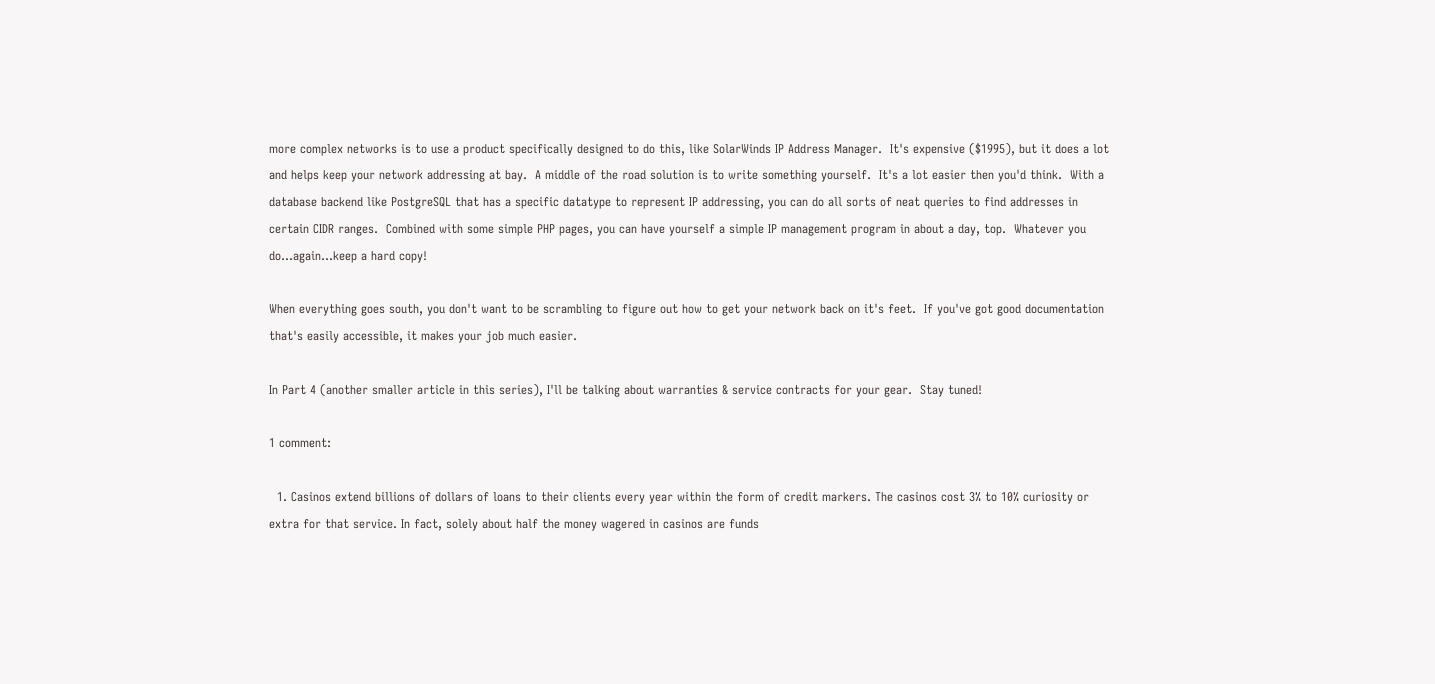more complex networks is to use a product specifically designed to do this, like SolarWinds IP Address Manager.  It's expensive ($1995), but it does a lot and helps keep your network addressing at bay.  A middle of the road solution is to write something yourself.  It's a lot easier then you'd think.  With a database backend like PostgreSQL that has a specific datatype to represent IP addressing, you can do all sorts of neat queries to find addresses in certain CIDR ranges.  Combined with some simple PHP pages, you can have yourself a simple IP management program in about a day, top.  Whatever you do...again...keep a hard copy!

When everything goes south, you don't want to be scrambling to figure out how to get your network back on it's feet.  If you've got good documentation that's easily accessible, it makes your job much easier.

In Part 4 (another smaller article in this series), I'll be talking about warranties & service contracts for your gear.  Stay tuned!

1 comment:

  1. Casinos extend billions of dollars of loans to their clients every year within the form of credit markers. The casinos cost 3% to 10% curiosity or extra for that service. In fact, solely about half the money wagered in casinos are funds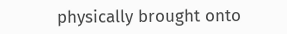physically brought onto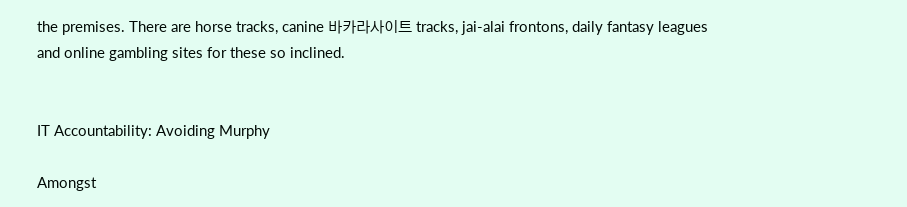the premises. There are horse tracks, canine 바카라사이트 tracks, jai-alai frontons, daily fantasy leagues and online gambling sites for these so inclined.


IT Accountability: Avoiding Murphy

Amongst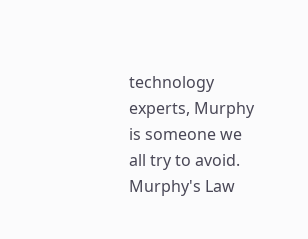technology experts, Murphy is someone we all try to avoid.  Murphy's Law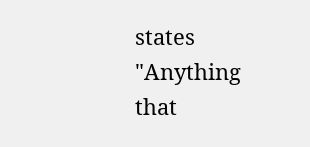states "Anything that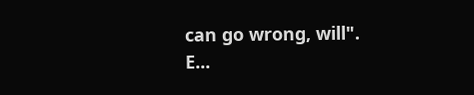can go wrong, will".  E...